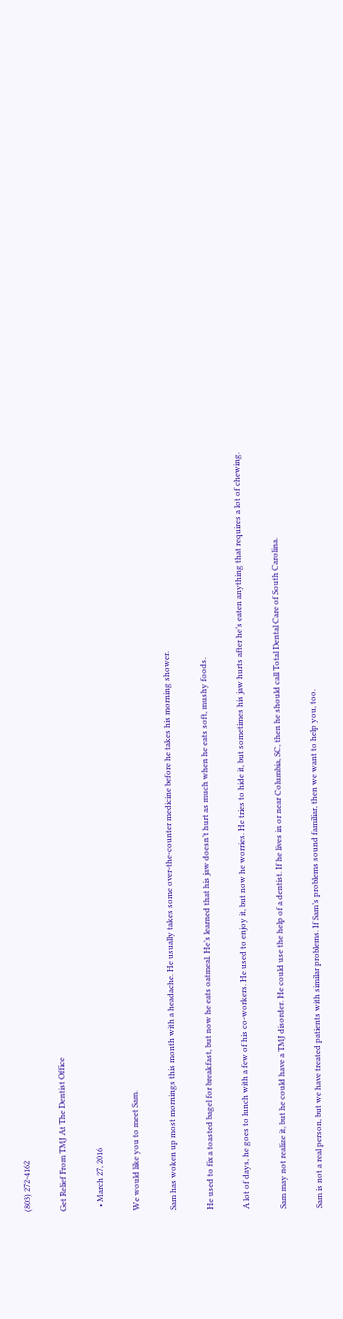(803) 272-4162

Get Relief From TMJ At The Dentist Office

  • March 27, 2016

We would like you to meet Sam.

Sam has woken up most mornings this month with a headache. He usually takes some over-the-counter medicine before he takes his morning shower.

He used to fix a toasted bagel for breakfast, but now he eats oatmeal. He’s learned that his jaw doesn’t hurt as much when he eats soft, mushy foods.

A lot of days, he goes to lunch with a few of his co-workers. He used to enjoy it, but now he worries. He tries to hide it, but sometimes his jaw hurts after he’s eaten anything that requires a lot of chewing.

Sam may not realize it, but he could have a TMJ disorder. He could use the help of a dentist. If he lives in or near Columbia, SC, then he should call Total Dental Care of South Carolina.

Sam is not a real person, but we have treated patients with similar problems. If Sam’s problems sound familiar, then we want to help you, too.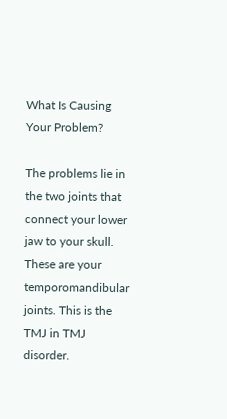What Is Causing Your Problem?

The problems lie in the two joints that connect your lower jaw to your skull. These are your temporomandibular joints. This is the TMJ in TMJ disorder.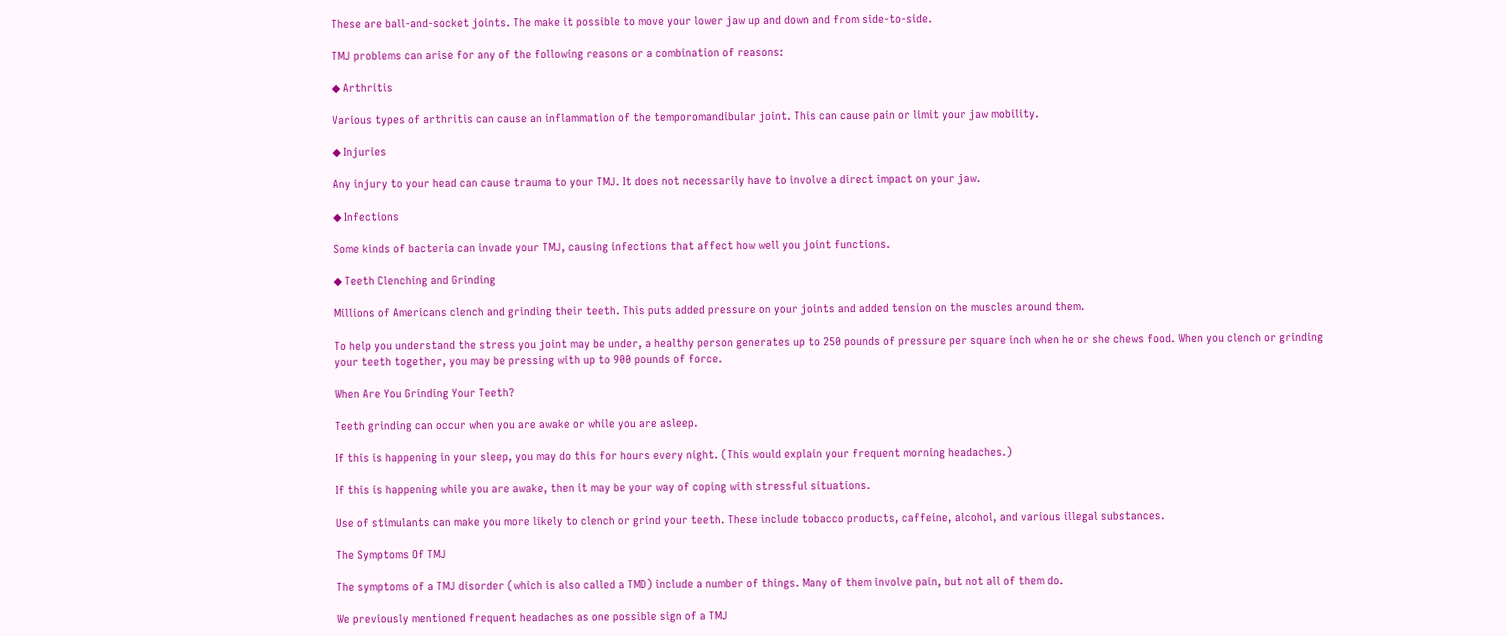These are ball-and-socket joints. The make it possible to move your lower jaw up and down and from side-to-side.

TMJ problems can arise for any of the following reasons or a combination of reasons:

◆ Arthritis

Various types of arthritis can cause an inflammation of the temporomandibular joint. This can cause pain or limit your jaw mobility.

◆ Injuries

Any injury to your head can cause trauma to your TMJ. It does not necessarily have to involve a direct impact on your jaw.

◆ Infections

Some kinds of bacteria can invade your TMJ, causing infections that affect how well you joint functions.

◆ Teeth Clenching and Grinding

Millions of Americans clench and grinding their teeth. This puts added pressure on your joints and added tension on the muscles around them.

To help you understand the stress you joint may be under, a healthy person generates up to 250 pounds of pressure per square inch when he or she chews food. When you clench or grinding your teeth together, you may be pressing with up to 900 pounds of force.

When Are You Grinding Your Teeth?

Teeth grinding can occur when you are awake or while you are asleep.

If this is happening in your sleep, you may do this for hours every night. (This would explain your frequent morning headaches.)

If this is happening while you are awake, then it may be your way of coping with stressful situations.

Use of stimulants can make you more likely to clench or grind your teeth. These include tobacco products, caffeine, alcohol, and various illegal substances.

The Symptoms Of TMJ

The symptoms of a TMJ disorder (which is also called a TMD) include a number of things. Many of them involve pain, but not all of them do.

We previously mentioned frequent headaches as one possible sign of a TMJ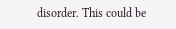disorder. This could be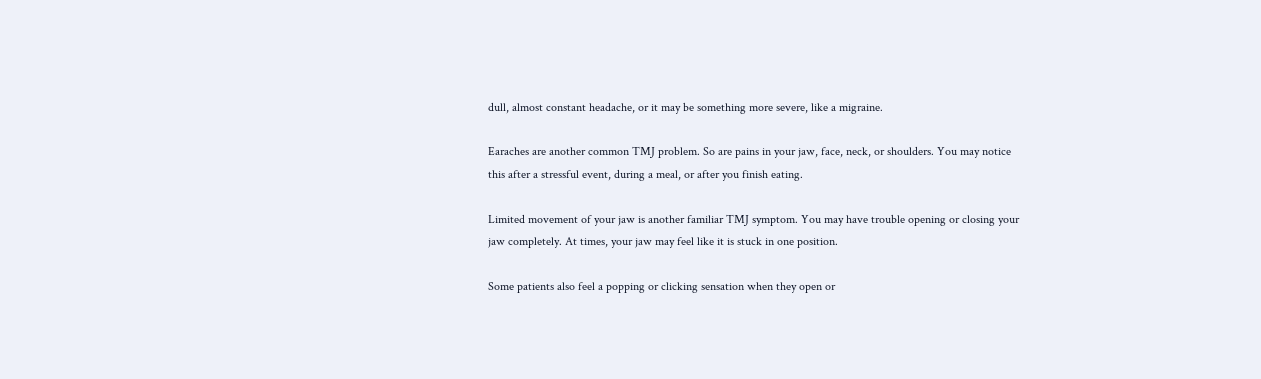dull, almost constant headache, or it may be something more severe, like a migraine.

Earaches are another common TMJ problem. So are pains in your jaw, face, neck, or shoulders. You may notice this after a stressful event, during a meal, or after you finish eating.

Limited movement of your jaw is another familiar TMJ symptom. You may have trouble opening or closing your jaw completely. At times, your jaw may feel like it is stuck in one position.

Some patients also feel a popping or clicking sensation when they open or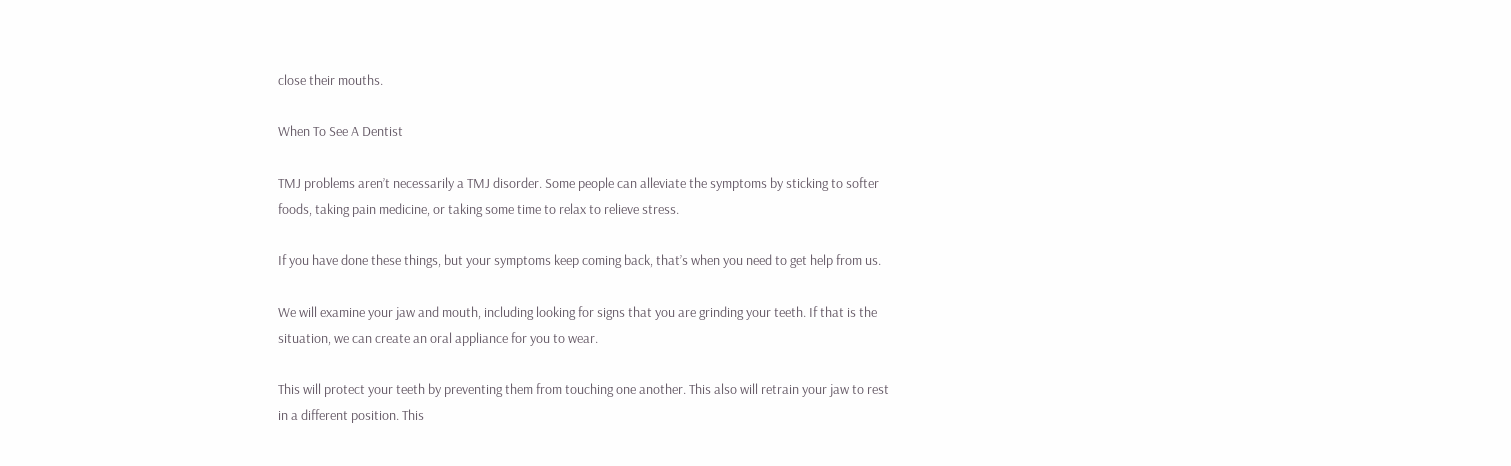close their mouths.

When To See A Dentist

TMJ problems aren’t necessarily a TMJ disorder. Some people can alleviate the symptoms by sticking to softer foods, taking pain medicine, or taking some time to relax to relieve stress.

If you have done these things, but your symptoms keep coming back, that’s when you need to get help from us.

We will examine your jaw and mouth, including looking for signs that you are grinding your teeth. If that is the situation, we can create an oral appliance for you to wear.

This will protect your teeth by preventing them from touching one another. This also will retrain your jaw to rest in a different position. This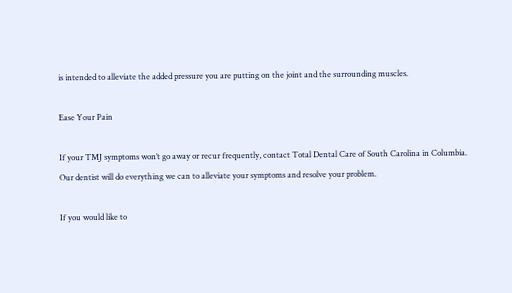is intended to alleviate the added pressure you are putting on the joint and the surrounding muscles.

Ease Your Pain

If your TMJ symptoms won’t go away or recur frequently, contact Total Dental Care of South Carolina in Columbia. Our dentist will do everything we can to alleviate your symptoms and resolve your problem.

If you would like to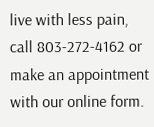live with less pain, call 803-272-4162 or make an appointment with our online form.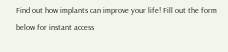Find out how implants can improve your life! Fill out the form below for instant access